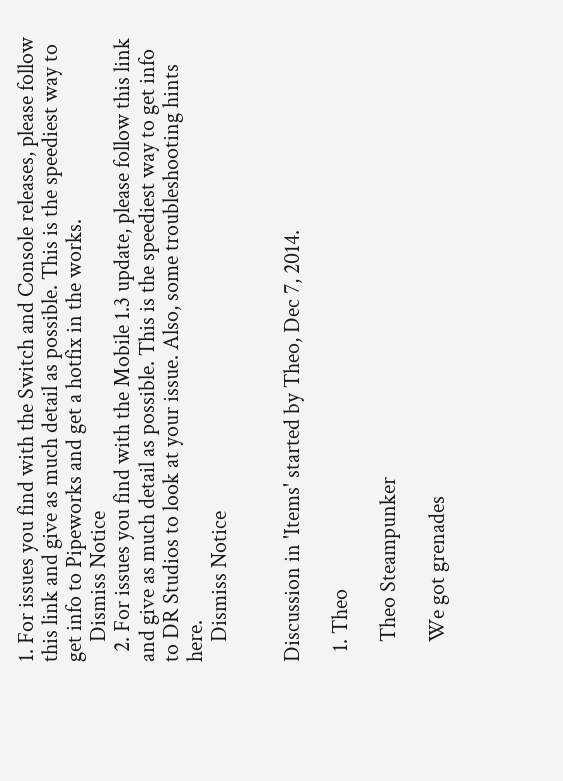1. For issues you find with the Switch and Console releases, please follow this link and give as much detail as possible. This is the speediest way to get info to Pipeworks and get a hotfix in the works.
    Dismiss Notice
  2. For issues you find with the Mobile 1.3 update, please follow this link and give as much detail as possible. This is the speediest way to get info to DR Studios to look at your issue. Also, some troubleshooting hints here.
    Dismiss Notice


Discussion in 'Items' started by Theo, Dec 7, 2014.

  1. Theo

    Theo Steampunker

    We got grenades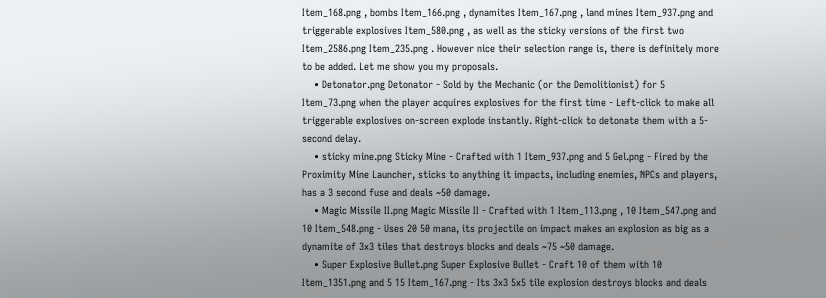Item_168.png , bombs Item_166.png , dynamites Item_167.png , land mines Item_937.png and triggerable explosives Item_580.png , as well as the sticky versions of the first two Item_2586.png Item_235.png . However nice their selection range is, there is definitely more to be added. Let me show you my proposals.
    • Detonator.png Detonator - Sold by the Mechanic (or the Demolitionist) for 5 Item_73.png when the player acquires explosives for the first time - Left-click to make all triggerable explosives on-screen explode instantly. Right-click to detonate them with a 5-second delay.
    • sticky mine.png Sticky Mine - Crafted with 1 Item_937.png and 5 Gel.png - Fired by the Proximity Mine Launcher, sticks to anything it impacts, including enemies, NPCs and players, has a 3 second fuse and deals ~50 damage.
    • Magic Missile II.png Magic Missile II - Crafted with 1 Item_113.png , 10 Item_547.png and 10 Item_548.png - Uses 20 50 mana, its projectile on impact makes an explosion as big as a dynamite of 3x3 tiles that destroys blocks and deals ~75 ~50 damage.
    • Super Explosive Bullet.png Super Explosive Bullet - Craft 10 of them with 10 Item_1351.png and 5 15 Item_167.png - Its 3x3 5x5 tile explosion destroys blocks and deals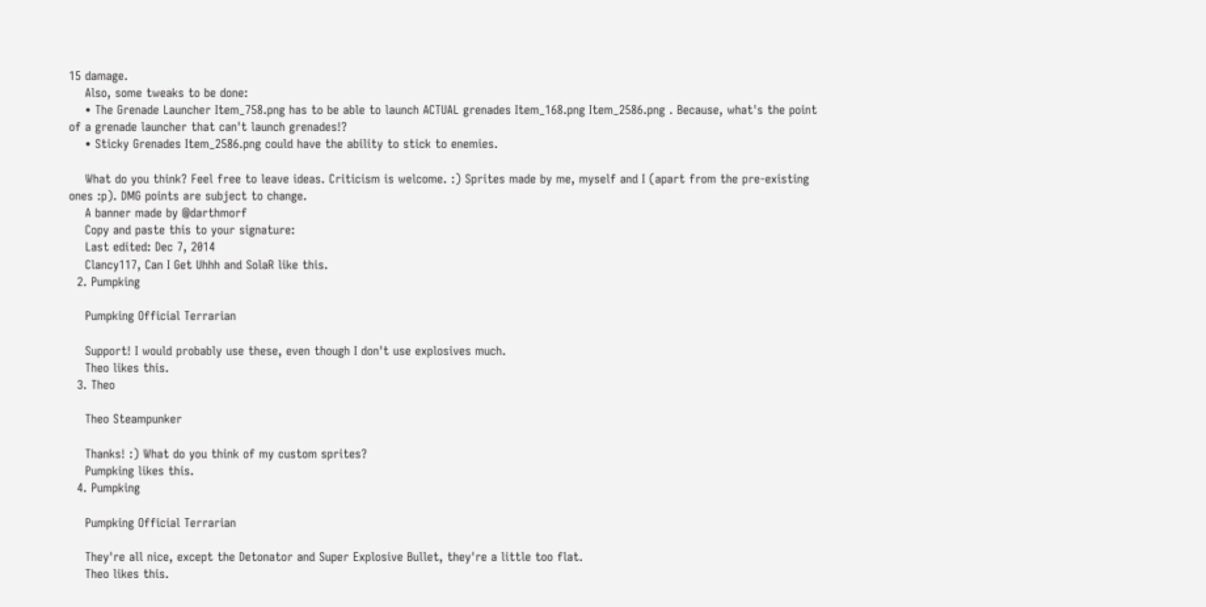15 damage.
    Also, some tweaks to be done:
    • The Grenade Launcher Item_758.png has to be able to launch ACTUAL grenades Item_168.png Item_2586.png . Because, what's the point of a grenade launcher that can't launch grenades!?
    • Sticky Grenades Item_2586.png could have the ability to stick to enemies.

    What do you think? Feel free to leave ideas. Criticism is welcome. :) Sprites made by me, myself and I (apart from the pre-existing ones :p). DMG points are subject to change.
    A banner made by @darthmorf
    Copy and paste this to your signature:
    Last edited: Dec 7, 2014
    Clancy117, Can I Get Uhhh and SolaR like this.
  2. Pumpking

    Pumpking Official Terrarian

    Support! I would probably use these, even though I don't use explosives much.
    Theo likes this.
  3. Theo

    Theo Steampunker

    Thanks! :) What do you think of my custom sprites?
    Pumpking likes this.
  4. Pumpking

    Pumpking Official Terrarian

    They're all nice, except the Detonator and Super Explosive Bullet, they're a little too flat.
    Theo likes this.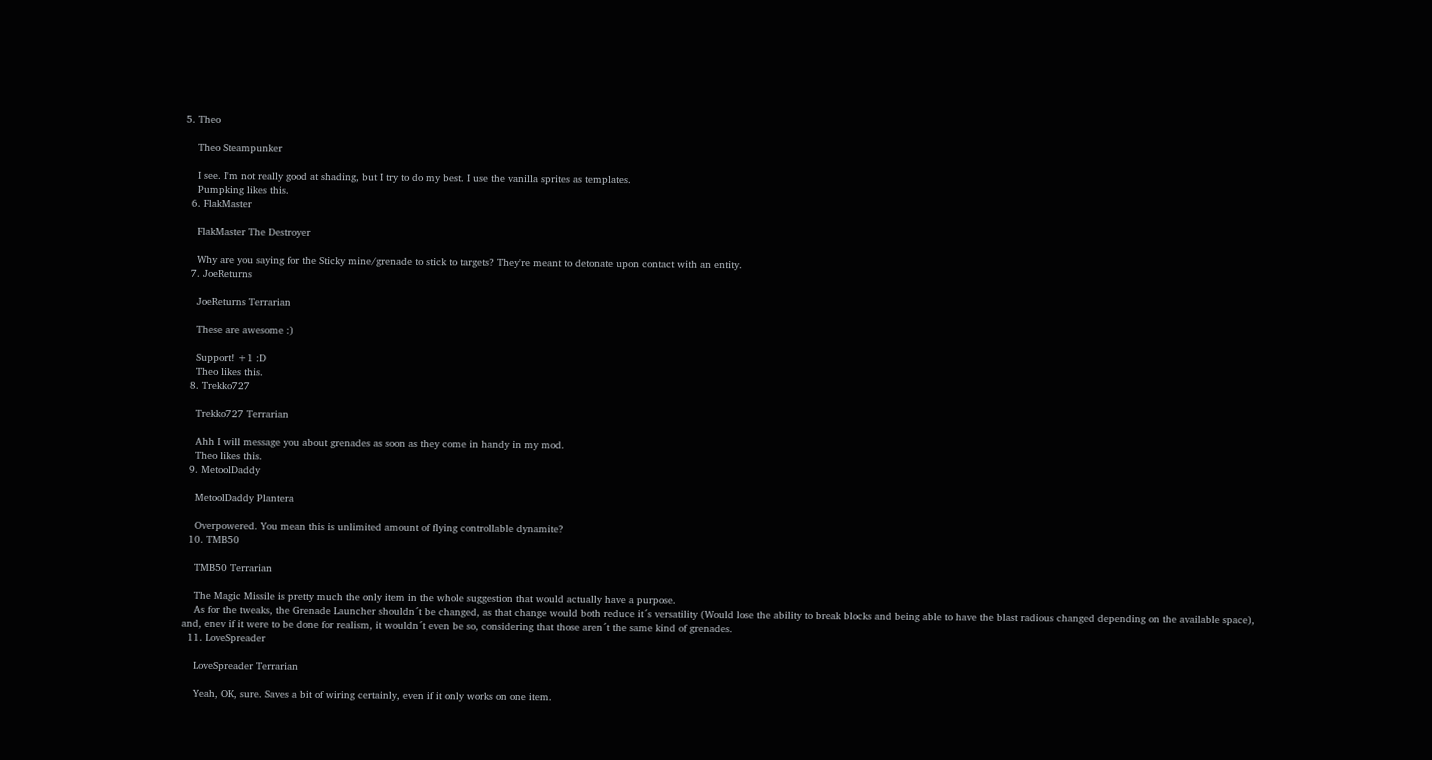5. Theo

    Theo Steampunker

    I see. I'm not really good at shading, but I try to do my best. I use the vanilla sprites as templates.
    Pumpking likes this.
  6. FlakMaster

    FlakMaster The Destroyer

    Why are you saying for the Sticky mine/grenade to stick to targets? They're meant to detonate upon contact with an entity.
  7. JoeReturns

    JoeReturns Terrarian

    These are awesome :)

    Support! +1 :D
    Theo likes this.
  8. Trekko727

    Trekko727 Terrarian

    Ahh I will message you about grenades as soon as they come in handy in my mod.
    Theo likes this.
  9. MetoolDaddy

    MetoolDaddy Plantera

    Overpowered. You mean this is unlimited amount of flying controllable dynamite?
  10. TMB50

    TMB50 Terrarian

    The Magic Missile is pretty much the only item in the whole suggestion that would actually have a purpose.
    As for the tweaks, the Grenade Launcher shouldn´t be changed, as that change would both reduce it´s versatility (Would lose the ability to break blocks and being able to have the blast radious changed depending on the available space), and, enev if it were to be done for realism, it wouldn´t even be so, considering that those aren´t the same kind of grenades.
  11. LoveSpreader

    LoveSpreader Terrarian

    Yeah, OK, sure. Saves a bit of wiring certainly, even if it only works on one item.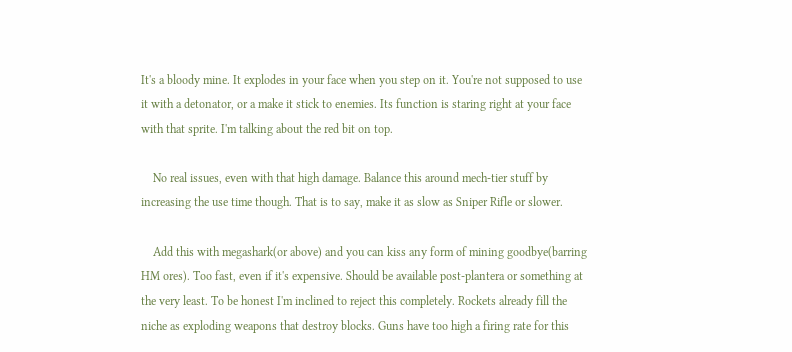It's a bloody mine. It explodes in your face when you step on it. You're not supposed to use it with a detonator, or a make it stick to enemies. Its function is staring right at your face with that sprite. I'm talking about the red bit on top.

    No real issues, even with that high damage. Balance this around mech-tier stuff by increasing the use time though. That is to say, make it as slow as Sniper Rifle or slower.

    Add this with megashark(or above) and you can kiss any form of mining goodbye(barring HM ores). Too fast, even if it's expensive. Should be available post-plantera or something at the very least. To be honest I'm inclined to reject this completely. Rockets already fill the niche as exploding weapons that destroy blocks. Guns have too high a firing rate for this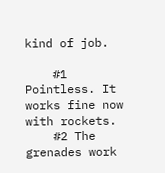kind of job.

    #1 Pointless. It works fine now with rockets.
    #2 The grenades work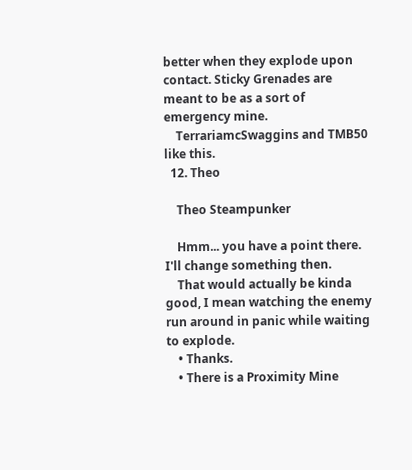better when they explode upon contact. Sticky Grenades are meant to be as a sort of emergency mine.
    TerrariamcSwaggins and TMB50 like this.
  12. Theo

    Theo Steampunker

    Hmm... you have a point there. I'll change something then.
    That would actually be kinda good, I mean watching the enemy run around in panic while waiting to explode.
    • Thanks.
    • There is a Proximity Mine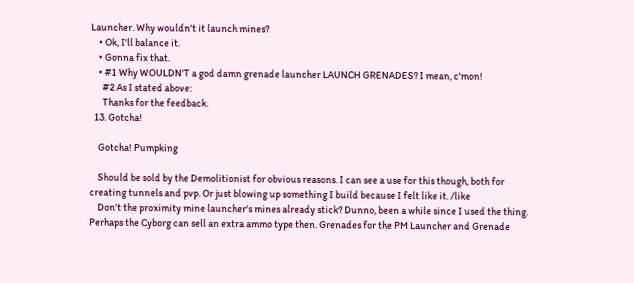Launcher. Why wouldn't it launch mines?
    • Ok, I'll balance it.
    • Gonna fix that.
    • #1 Why WOULDN'T a god damn grenade launcher LAUNCH GRENADES? I mean, c'mon!
      #2 As I stated above:
      Thanks for the feedback.
  13. Gotcha!

    Gotcha! Pumpking

    Should be sold by the Demolitionist for obvious reasons. I can see a use for this though, both for creating tunnels and pvp. Or just blowing up something I build because I felt like it. /like
    Don't the proximity mine launcher's mines already stick? Dunno, been a while since I used the thing. Perhaps the Cyborg can sell an extra ammo type then. Grenades for the PM Launcher and Grenade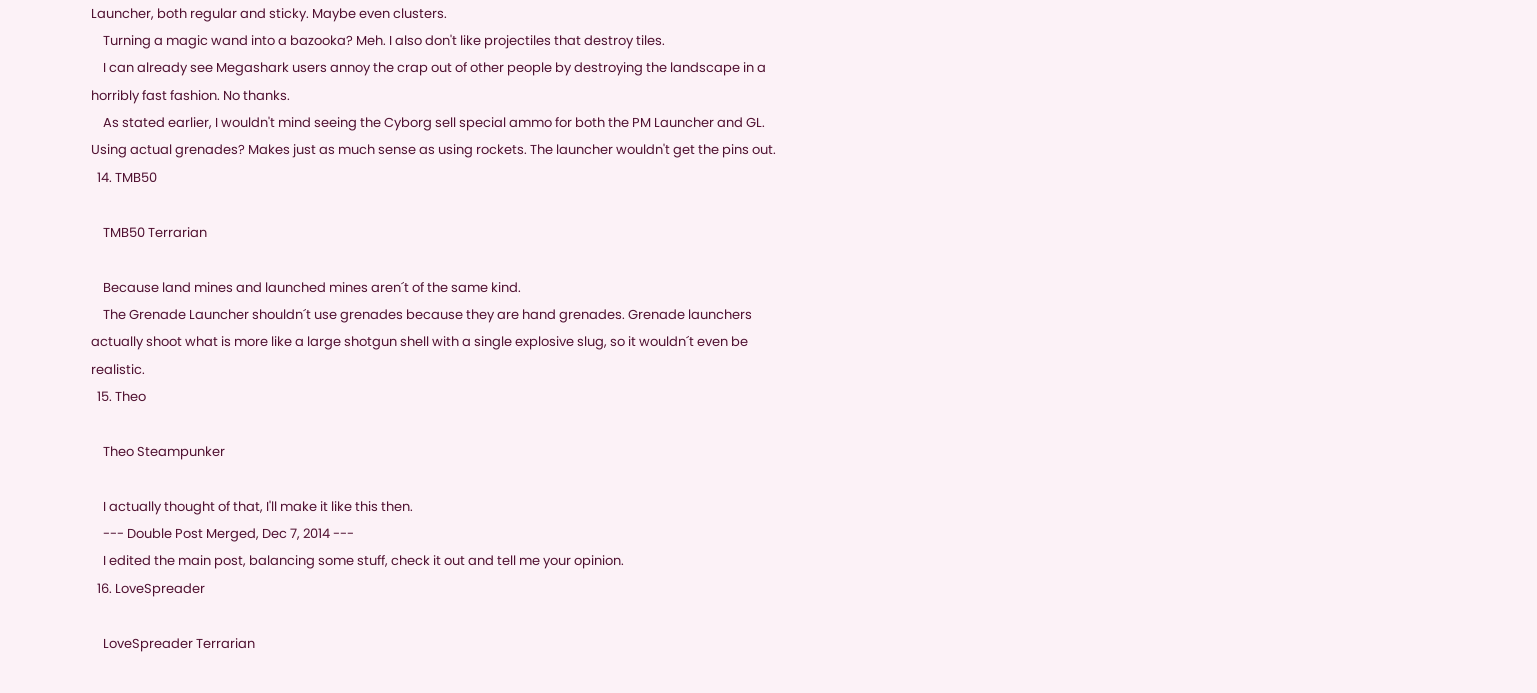Launcher, both regular and sticky. Maybe even clusters.
    Turning a magic wand into a bazooka? Meh. I also don't like projectiles that destroy tiles.
    I can already see Megashark users annoy the crap out of other people by destroying the landscape in a horribly fast fashion. No thanks.
    As stated earlier, I wouldn't mind seeing the Cyborg sell special ammo for both the PM Launcher and GL. Using actual grenades? Makes just as much sense as using rockets. The launcher wouldn't get the pins out.
  14. TMB50

    TMB50 Terrarian

    Because land mines and launched mines aren´t of the same kind.
    The Grenade Launcher shouldn´t use grenades because they are hand grenades. Grenade launchers actually shoot what is more like a large shotgun shell with a single explosive slug, so it wouldn´t even be realistic.
  15. Theo

    Theo Steampunker

    I actually thought of that, I'll make it like this then.
    --- Double Post Merged, Dec 7, 2014 ---
    I edited the main post, balancing some stuff, check it out and tell me your opinion.
  16. LoveSpreader

    LoveSpreader Terrarian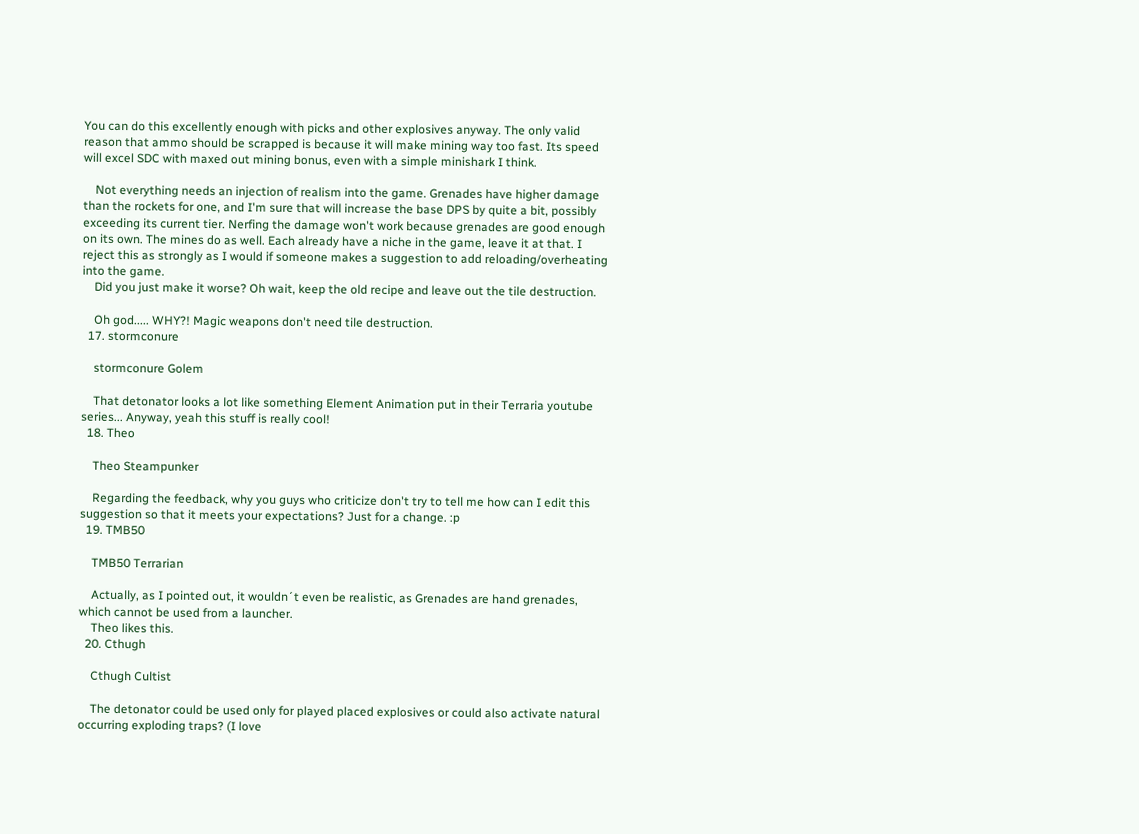You can do this excellently enough with picks and other explosives anyway. The only valid reason that ammo should be scrapped is because it will make mining way too fast. Its speed will excel SDC with maxed out mining bonus, even with a simple minishark I think.

    Not everything needs an injection of realism into the game. Grenades have higher damage than the rockets for one, and I'm sure that will increase the base DPS by quite a bit, possibly exceeding its current tier. Nerfing the damage won't work because grenades are good enough on its own. The mines do as well. Each already have a niche in the game, leave it at that. I reject this as strongly as I would if someone makes a suggestion to add reloading/overheating into the game.
    Did you just make it worse? Oh wait, keep the old recipe and leave out the tile destruction.

    Oh god..... WHY?! Magic weapons don't need tile destruction.
  17. stormconure

    stormconure Golem

    That detonator looks a lot like something Element Animation put in their Terraria youtube series... Anyway, yeah this stuff is really cool!
  18. Theo

    Theo Steampunker

    Regarding the feedback, why you guys who criticize don't try to tell me how can I edit this suggestion so that it meets your expectations? Just for a change. :p
  19. TMB50

    TMB50 Terrarian

    Actually, as I pointed out, it wouldn´t even be realistic, as Grenades are hand grenades, which cannot be used from a launcher.
    Theo likes this.
  20. Cthugh

    Cthugh Cultist

    The detonator could be used only for played placed explosives or could also activate natural occurring exploding traps? (I love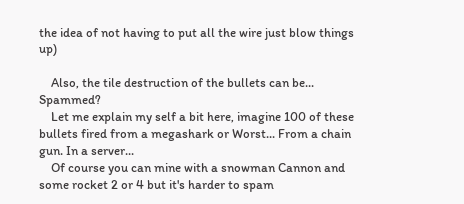the idea of not having to put all the wire just blow things up)

    Also, the tile destruction of the bullets can be... Spammed?
    Let me explain my self a bit here, imagine 100 of these bullets fired from a megashark or Worst... From a chain gun. In a server...
    Of course you can mine with a snowman Cannon and some rocket 2 or 4 but it's harder to spam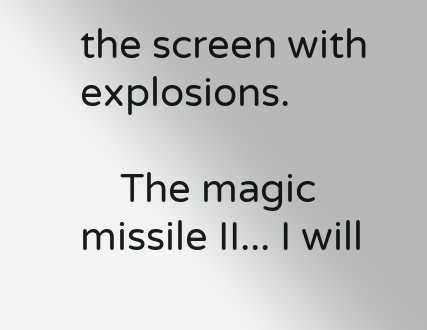the screen with explosions.

    The magic missile II... I will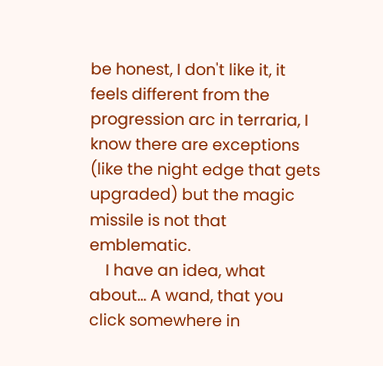be honest, I don't like it, it feels different from the progression arc in terraria, I know there are exceptions (like the night edge that gets upgraded) but the magic missile is not that emblematic.
    I have an idea, what about... A wand, that you click somewhere in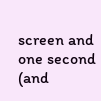screen and one second (and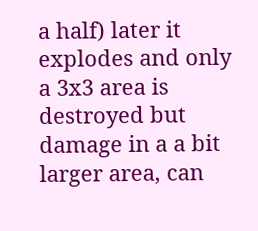a half) later it explodes and only a 3x3 area is destroyed but damage in a a bit larger area, can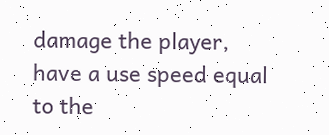damage the player, have a use speed equal to the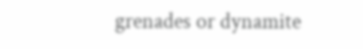grenades or dynamite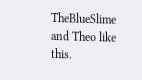TheBlueSlime and Theo like this.